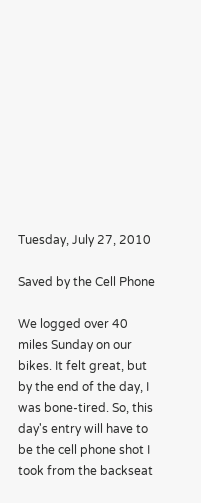Tuesday, July 27, 2010

Saved by the Cell Phone

We logged over 40 miles Sunday on our bikes. It felt great, but by the end of the day, I was bone-tired. So, this day's entry will have to be the cell phone shot I took from the backseat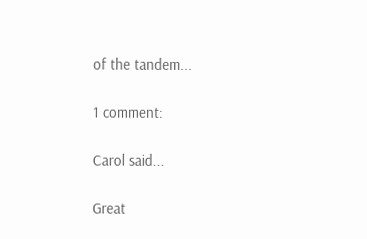of the tandem...

1 comment:

Carol said...

Great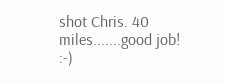shot Chris. 40 miles.......good job! :-)